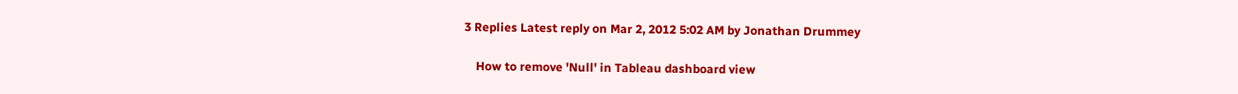3 Replies Latest reply on Mar 2, 2012 5:02 AM by Jonathan Drummey

    How to remove 'Null' in Tableau dashboard view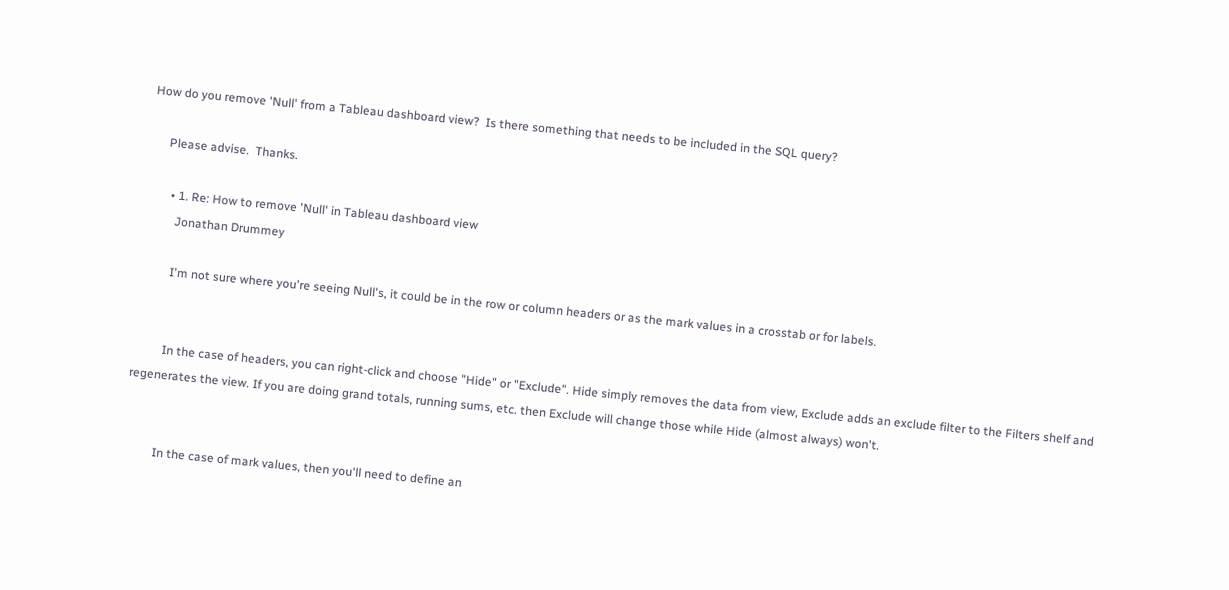How do you remove 'Null' from a Tableau dashboard view?  Is there something that needs to be included in the SQL query?

      Please advise.  Thanks.

        • 1. Re: How to remove 'Null' in Tableau dashboard view
          Jonathan Drummey

          I'm not sure where you're seeing Null's, it could be in the row or column headers or as the mark values in a crosstab or for labels.


          In the case of headers, you can right-click and choose "Hide" or "Exclude". Hide simply removes the data from view, Exclude adds an exclude filter to the Filters shelf and regenerates the view. If you are doing grand totals, running sums, etc. then Exclude will change those while Hide (almost always) won't.


          In the case of mark values, then you'll need to define an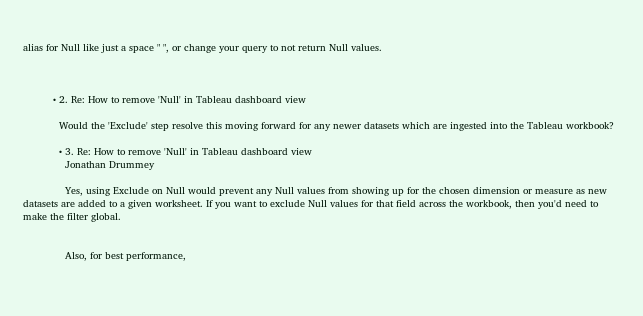alias for Null like just a space " ", or change your query to not return Null values.



          • 2. Re: How to remove 'Null' in Tableau dashboard view

            Would the 'Exclude' step resolve this moving forward for any newer datasets which are ingested into the Tableau workbook?

            • 3. Re: How to remove 'Null' in Tableau dashboard view
              Jonathan Drummey

              Yes, using Exclude on Null would prevent any Null values from showing up for the chosen dimension or measure as new datasets are added to a given worksheet. If you want to exclude Null values for that field across the workbook, then you'd need to make the filter global.


              Also, for best performance,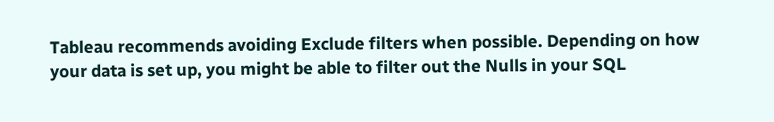Tableau recommends avoiding Exclude filters when possible. Depending on how your data is set up, you might be able to filter out the Nulls in your SQL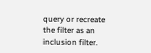query or recreate the filter as an inclusion filter.